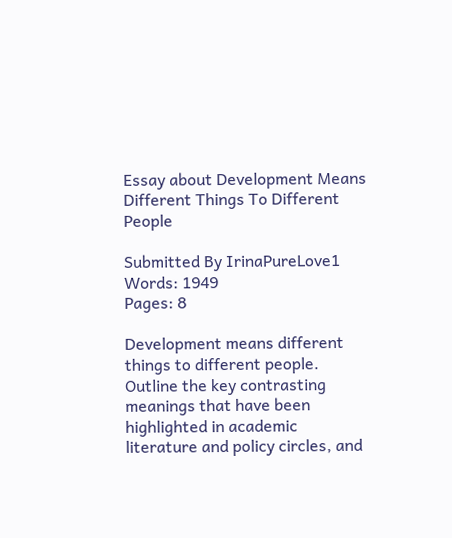Essay about Development Means Different Things To Different People

Submitted By IrinaPureLove1
Words: 1949
Pages: 8

Development means different things to different people. Outline the key contrasting meanings that have been highlighted in academic literature and policy circles, and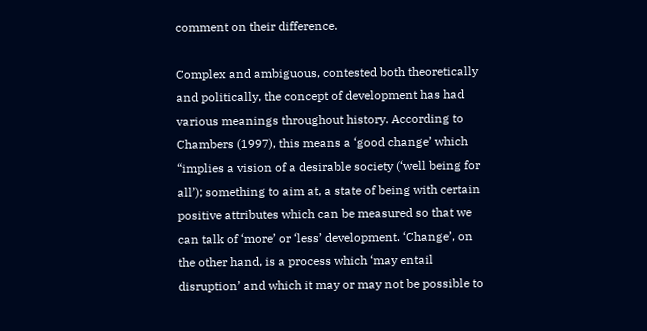comment on their difference.

Complex and ambiguous, contested both theoretically and politically, the concept of development has had various meanings throughout history. According to Chambers (1997), this means a ‘good change’ which “implies a vision of a desirable society (‘well being for all’); something to aim at, a state of being with certain positive attributes which can be measured so that we can talk of ‘more’ or ‘less’ development. ‘Change’, on the other hand, is a process which ‘may entail disruption’ and which it may or may not be possible to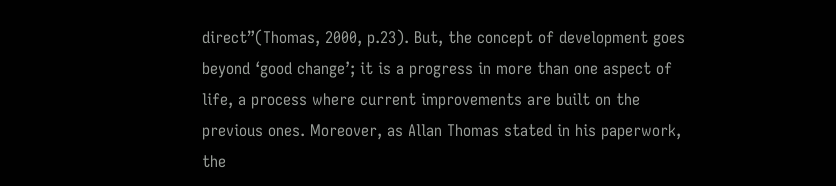direct”(Thomas, 2000, p.23). But, the concept of development goes beyond ‘good change’; it is a progress in more than one aspect of life, a process where current improvements are built on the previous ones. Moreover, as Allan Thomas stated in his paperwork, the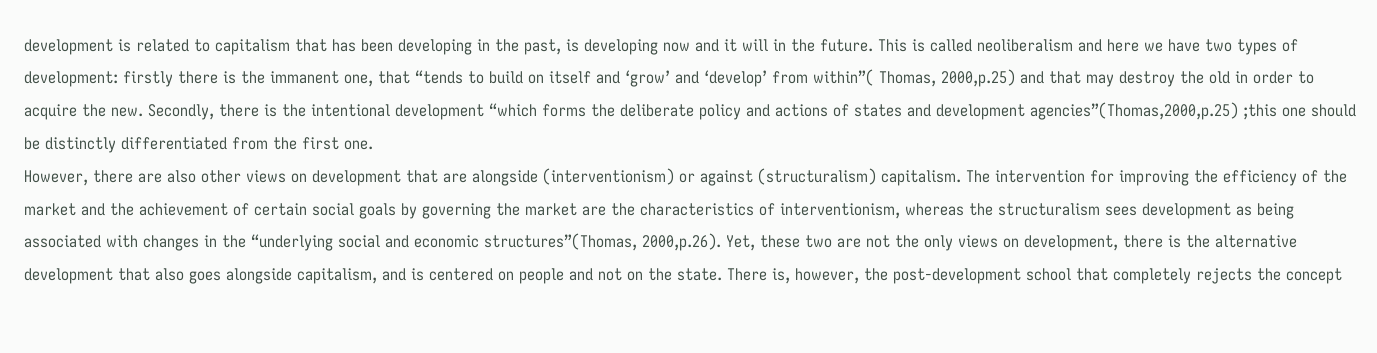development is related to capitalism that has been developing in the past, is developing now and it will in the future. This is called neoliberalism and here we have two types of development: firstly there is the immanent one, that “tends to build on itself and ‘grow’ and ‘develop’ from within”( Thomas, 2000,p.25) and that may destroy the old in order to acquire the new. Secondly, there is the intentional development “which forms the deliberate policy and actions of states and development agencies”(Thomas,2000,p.25) ;this one should be distinctly differentiated from the first one.
However, there are also other views on development that are alongside (interventionism) or against (structuralism) capitalism. The intervention for improving the efficiency of the market and the achievement of certain social goals by governing the market are the characteristics of interventionism, whereas the structuralism sees development as being associated with changes in the “underlying social and economic structures”(Thomas, 2000,p.26). Yet, these two are not the only views on development, there is the alternative development that also goes alongside capitalism, and is centered on people and not on the state. There is, however, the post-development school that completely rejects the concept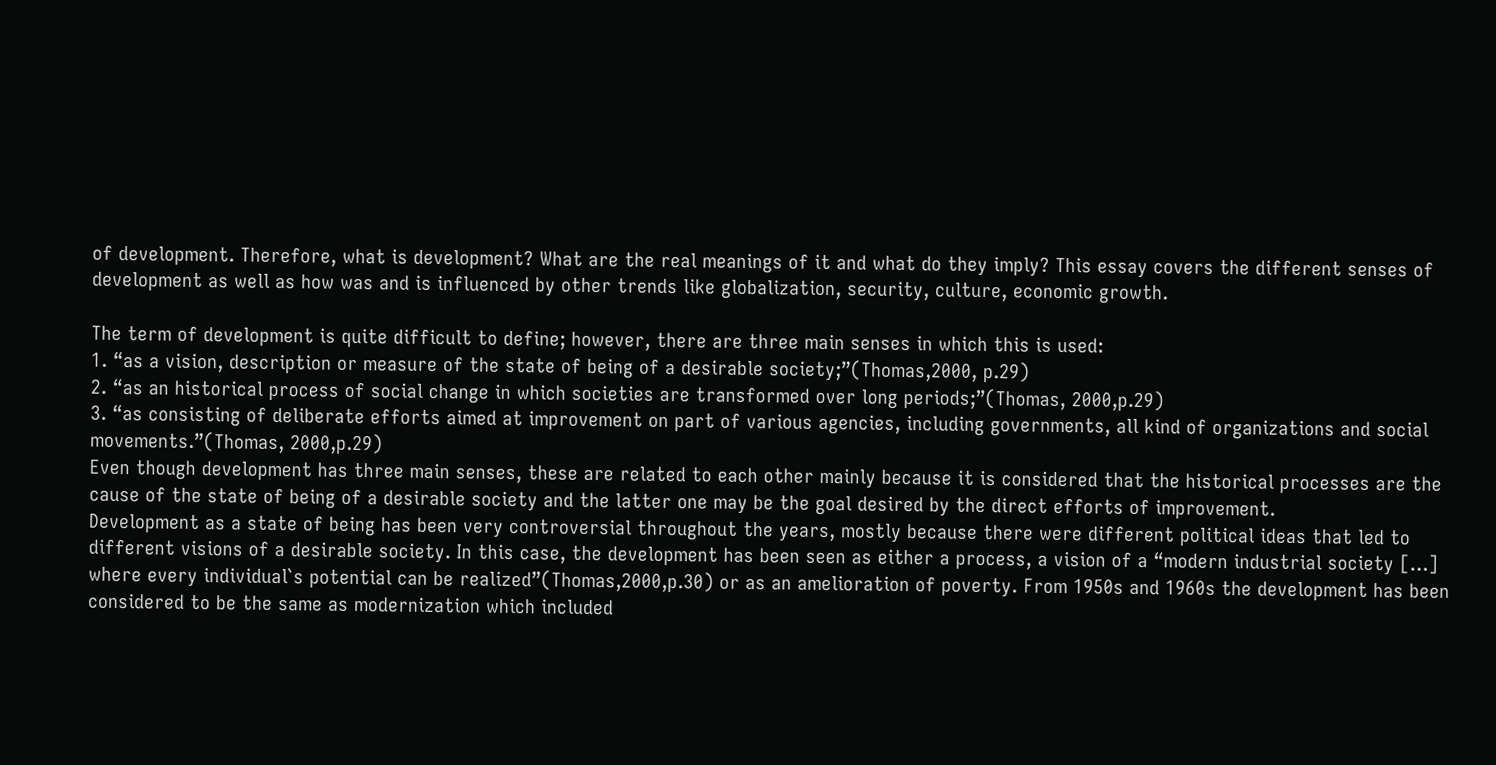of development. Therefore, what is development? What are the real meanings of it and what do they imply? This essay covers the different senses of development as well as how was and is influenced by other trends like globalization, security, culture, economic growth.

The term of development is quite difficult to define; however, there are three main senses in which this is used:
1. “as a vision, description or measure of the state of being of a desirable society;”(Thomas,2000, p.29)
2. “as an historical process of social change in which societies are transformed over long periods;”(Thomas, 2000,p.29)
3. “as consisting of deliberate efforts aimed at improvement on part of various agencies, including governments, all kind of organizations and social movements.”(Thomas, 2000,p.29)
Even though development has three main senses, these are related to each other mainly because it is considered that the historical processes are the cause of the state of being of a desirable society and the latter one may be the goal desired by the direct efforts of improvement.
Development as a state of being has been very controversial throughout the years, mostly because there were different political ideas that led to different visions of a desirable society. In this case, the development has been seen as either a process, a vision of a “modern industrial society […] where every individual`s potential can be realized”(Thomas,2000,p.30) or as an amelioration of poverty. From 1950s and 1960s the development has been considered to be the same as modernization which included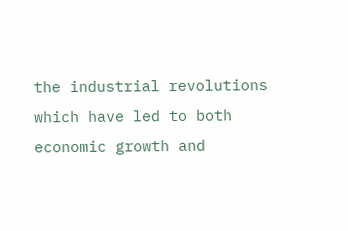the industrial revolutions which have led to both economic growth and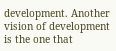development. Another vision of development is the one that